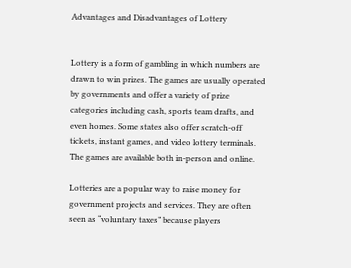Advantages and Disadvantages of Lottery


Lottery is a form of gambling in which numbers are drawn to win prizes. The games are usually operated by governments and offer a variety of prize categories including cash, sports team drafts, and even homes. Some states also offer scratch-off tickets, instant games, and video lottery terminals. The games are available both in-person and online.

Lotteries are a popular way to raise money for government projects and services. They are often seen as “voluntary taxes” because players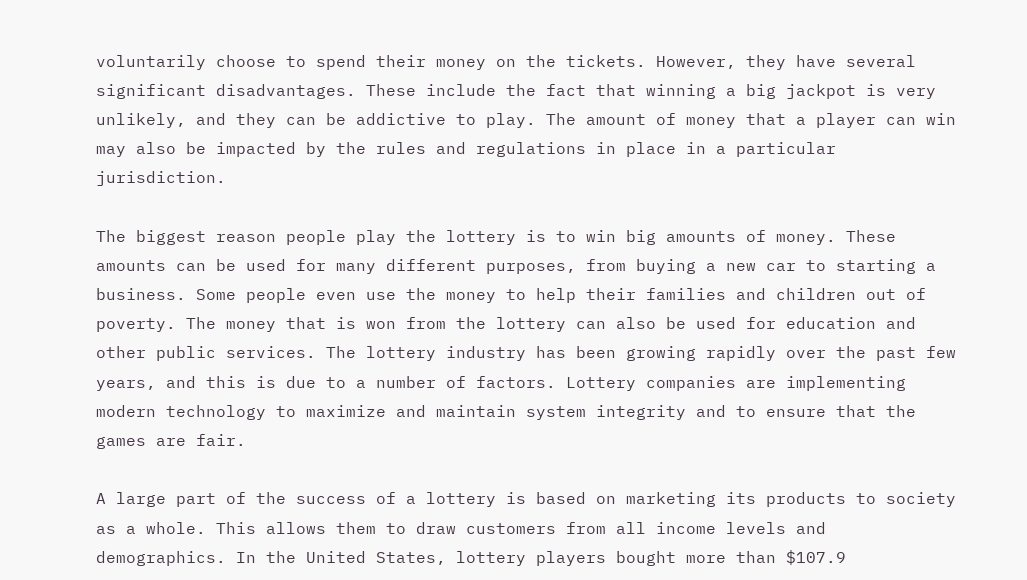voluntarily choose to spend their money on the tickets. However, they have several significant disadvantages. These include the fact that winning a big jackpot is very unlikely, and they can be addictive to play. The amount of money that a player can win may also be impacted by the rules and regulations in place in a particular jurisdiction.

The biggest reason people play the lottery is to win big amounts of money. These amounts can be used for many different purposes, from buying a new car to starting a business. Some people even use the money to help their families and children out of poverty. The money that is won from the lottery can also be used for education and other public services. The lottery industry has been growing rapidly over the past few years, and this is due to a number of factors. Lottery companies are implementing modern technology to maximize and maintain system integrity and to ensure that the games are fair.

A large part of the success of a lottery is based on marketing its products to society as a whole. This allows them to draw customers from all income levels and demographics. In the United States, lottery players bought more than $107.9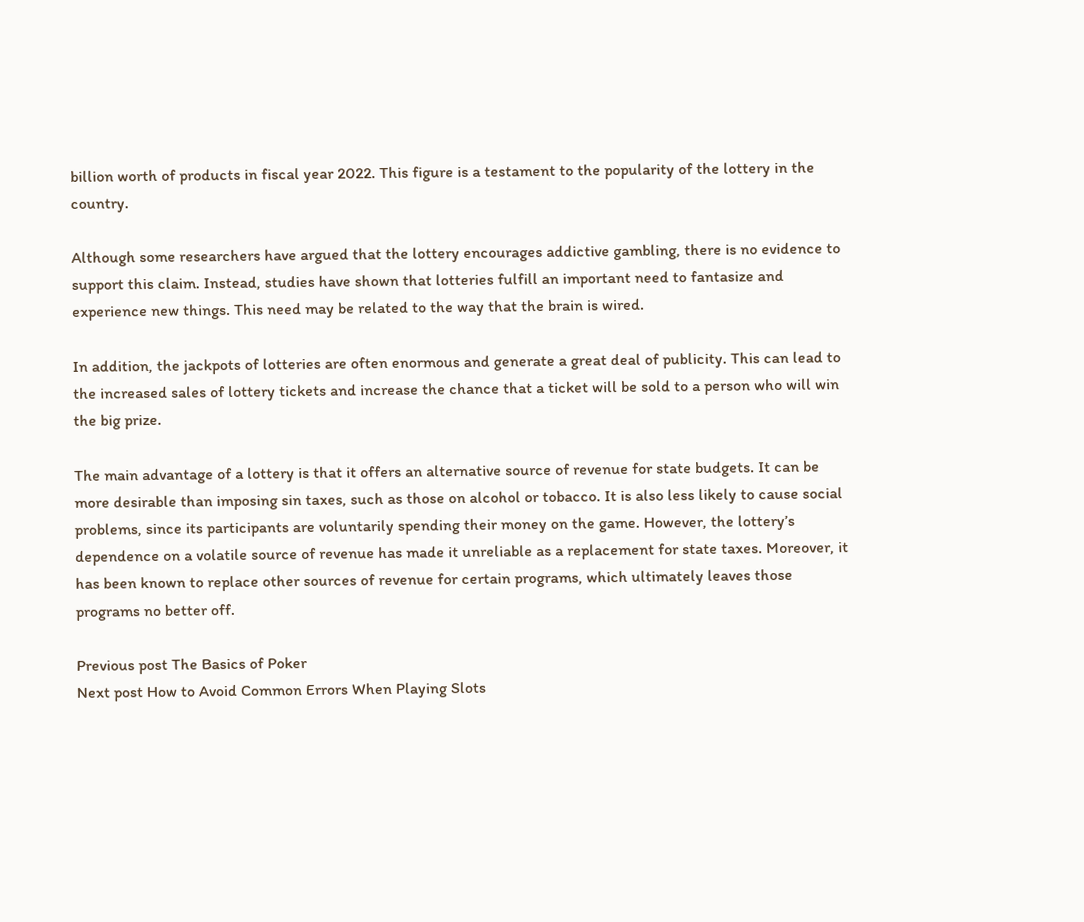billion worth of products in fiscal year 2022. This figure is a testament to the popularity of the lottery in the country.

Although some researchers have argued that the lottery encourages addictive gambling, there is no evidence to support this claim. Instead, studies have shown that lotteries fulfill an important need to fantasize and experience new things. This need may be related to the way that the brain is wired.

In addition, the jackpots of lotteries are often enormous and generate a great deal of publicity. This can lead to the increased sales of lottery tickets and increase the chance that a ticket will be sold to a person who will win the big prize.

The main advantage of a lottery is that it offers an alternative source of revenue for state budgets. It can be more desirable than imposing sin taxes, such as those on alcohol or tobacco. It is also less likely to cause social problems, since its participants are voluntarily spending their money on the game. However, the lottery’s dependence on a volatile source of revenue has made it unreliable as a replacement for state taxes. Moreover, it has been known to replace other sources of revenue for certain programs, which ultimately leaves those programs no better off.

Previous post The Basics of Poker
Next post How to Avoid Common Errors When Playing Slots